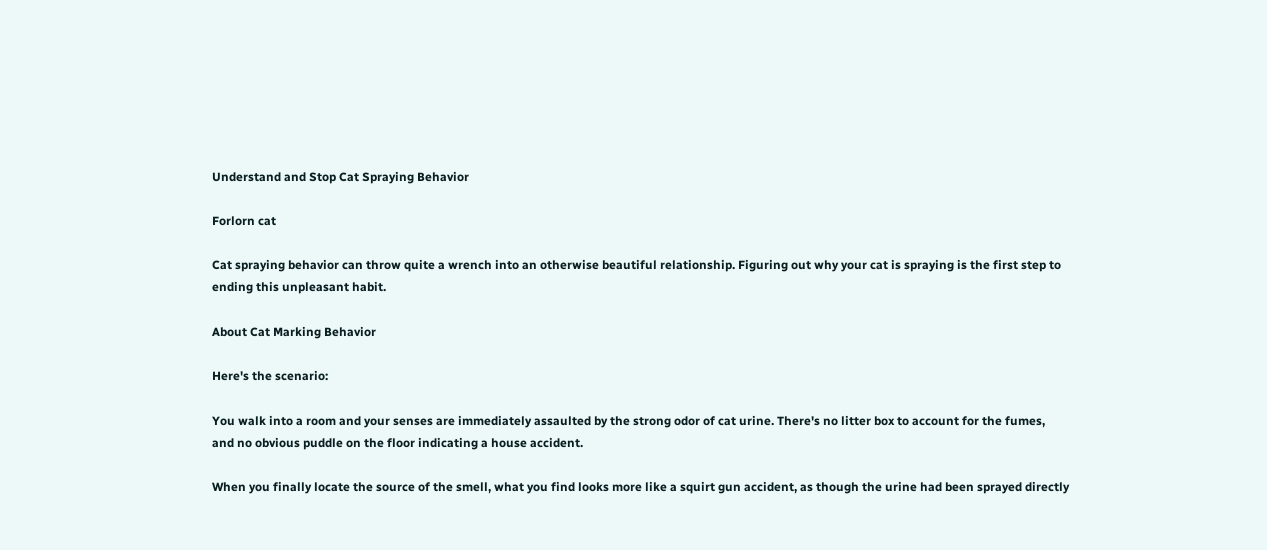Understand and Stop Cat Spraying Behavior

Forlorn cat

Cat spraying behavior can throw quite a wrench into an otherwise beautiful relationship. Figuring out why your cat is spraying is the first step to ending this unpleasant habit.

About Cat Marking Behavior

Here's the scenario:

You walk into a room and your senses are immediately assaulted by the strong odor of cat urine. There's no litter box to account for the fumes, and no obvious puddle on the floor indicating a house accident.

When you finally locate the source of the smell, what you find looks more like a squirt gun accident, as though the urine had been sprayed directly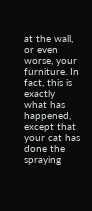at the wall, or even worse, your furniture. In fact, this is exactly what has happened, except that your cat has done the spraying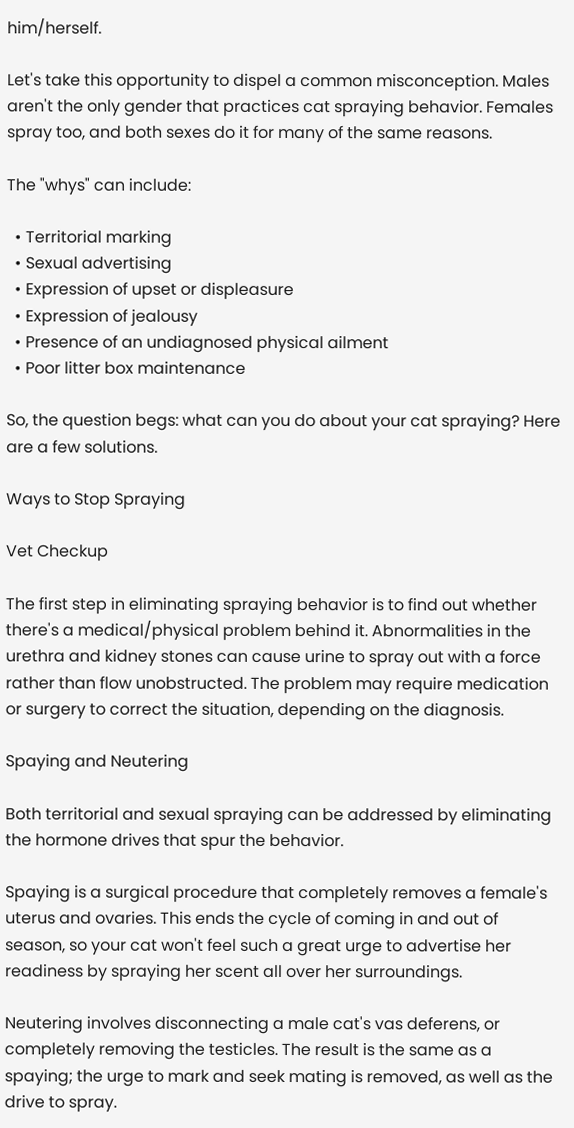him/herself.

Let's take this opportunity to dispel a common misconception. Males aren't the only gender that practices cat spraying behavior. Females spray too, and both sexes do it for many of the same reasons.

The "whys" can include:

  • Territorial marking
  • Sexual advertising
  • Expression of upset or displeasure
  • Expression of jealousy
  • Presence of an undiagnosed physical ailment
  • Poor litter box maintenance

So, the question begs: what can you do about your cat spraying? Here are a few solutions.

Ways to Stop Spraying

Vet Checkup

The first step in eliminating spraying behavior is to find out whether there's a medical/physical problem behind it. Abnormalities in the urethra and kidney stones can cause urine to spray out with a force rather than flow unobstructed. The problem may require medication or surgery to correct the situation, depending on the diagnosis.

Spaying and Neutering

Both territorial and sexual spraying can be addressed by eliminating the hormone drives that spur the behavior.

Spaying is a surgical procedure that completely removes a female's uterus and ovaries. This ends the cycle of coming in and out of season, so your cat won't feel such a great urge to advertise her readiness by spraying her scent all over her surroundings.

Neutering involves disconnecting a male cat's vas deferens, or completely removing the testicles. The result is the same as a spaying; the urge to mark and seek mating is removed, as well as the drive to spray.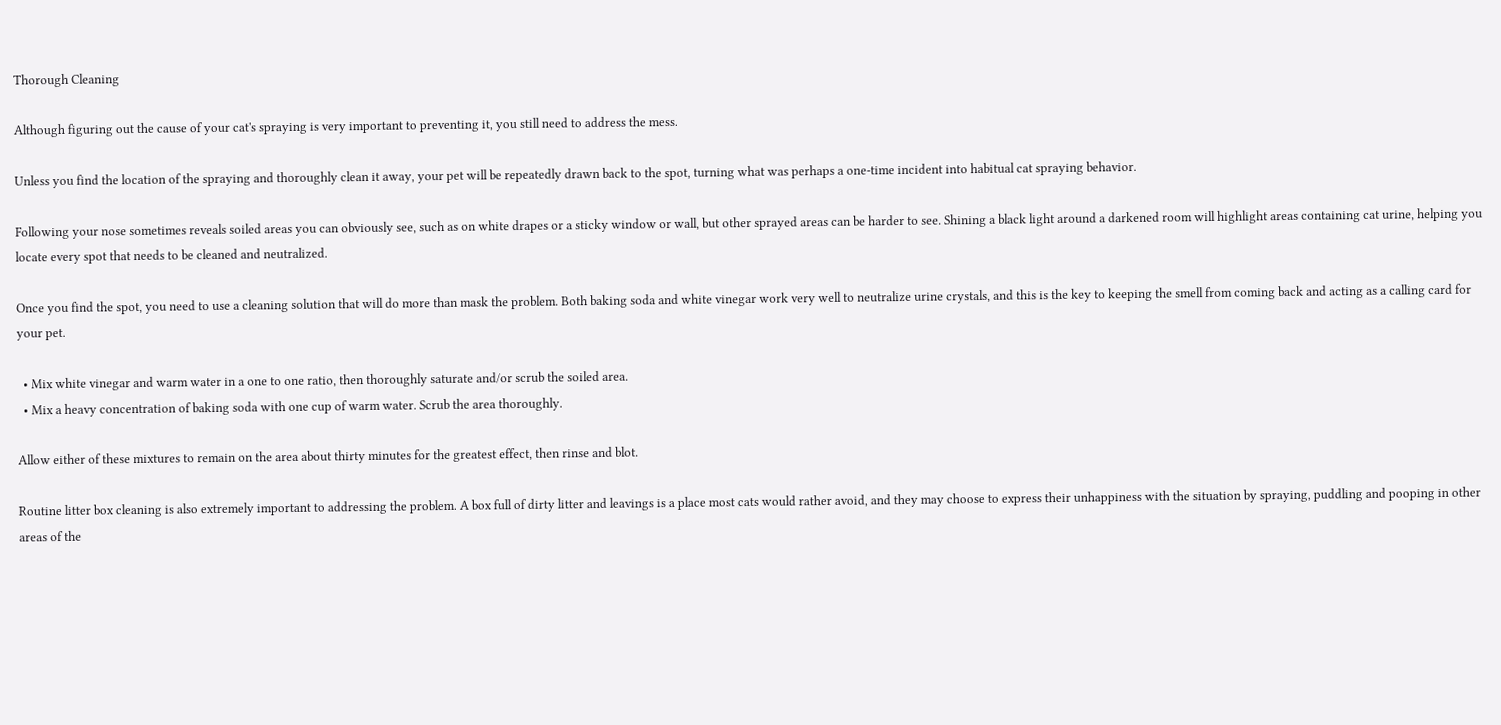Thorough Cleaning

Although figuring out the cause of your cat's spraying is very important to preventing it, you still need to address the mess.

Unless you find the location of the spraying and thoroughly clean it away, your pet will be repeatedly drawn back to the spot, turning what was perhaps a one-time incident into habitual cat spraying behavior.

Following your nose sometimes reveals soiled areas you can obviously see, such as on white drapes or a sticky window or wall, but other sprayed areas can be harder to see. Shining a black light around a darkened room will highlight areas containing cat urine, helping you locate every spot that needs to be cleaned and neutralized.

Once you find the spot, you need to use a cleaning solution that will do more than mask the problem. Both baking soda and white vinegar work very well to neutralize urine crystals, and this is the key to keeping the smell from coming back and acting as a calling card for your pet.

  • Mix white vinegar and warm water in a one to one ratio, then thoroughly saturate and/or scrub the soiled area.
  • Mix a heavy concentration of baking soda with one cup of warm water. Scrub the area thoroughly.

Allow either of these mixtures to remain on the area about thirty minutes for the greatest effect, then rinse and blot.

Routine litter box cleaning is also extremely important to addressing the problem. A box full of dirty litter and leavings is a place most cats would rather avoid, and they may choose to express their unhappiness with the situation by spraying, puddling and pooping in other areas of the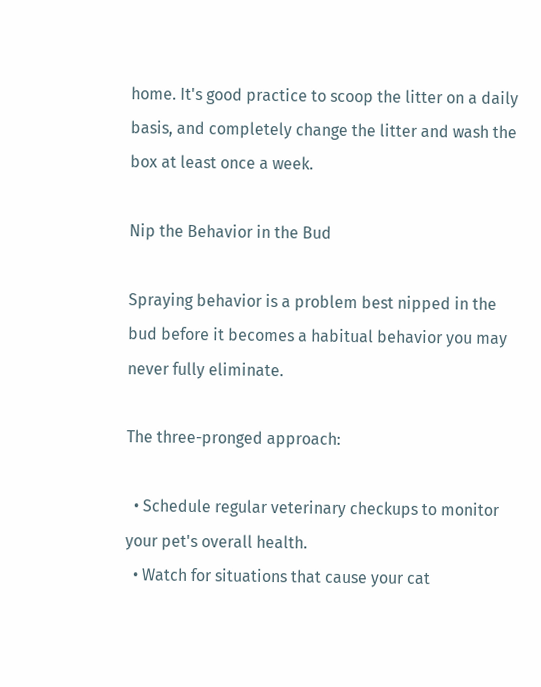home. It's good practice to scoop the litter on a daily basis, and completely change the litter and wash the box at least once a week.

Nip the Behavior in the Bud

Spraying behavior is a problem best nipped in the bud before it becomes a habitual behavior you may never fully eliminate.

The three-pronged approach:

  • Schedule regular veterinary checkups to monitor your pet's overall health.
  • Watch for situations that cause your cat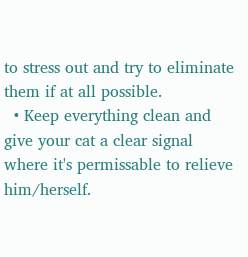to stress out and try to eliminate them if at all possible.
  • Keep everything clean and give your cat a clear signal where it's permissable to relieve him/herself.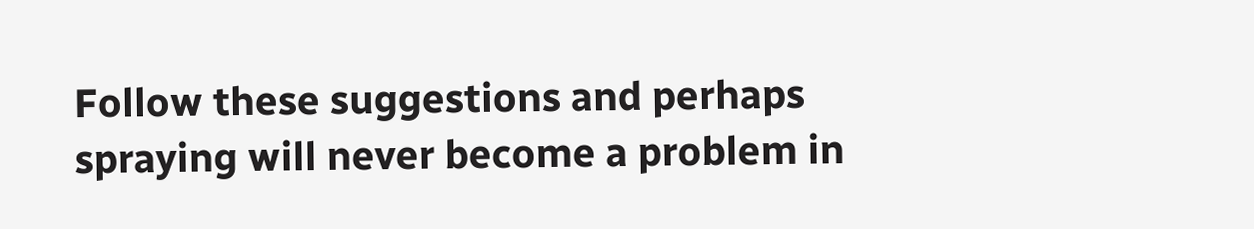Follow these suggestions and perhaps spraying will never become a problem in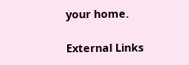your home.

External Links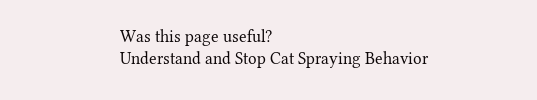Was this page useful?
Understand and Stop Cat Spraying Behavior